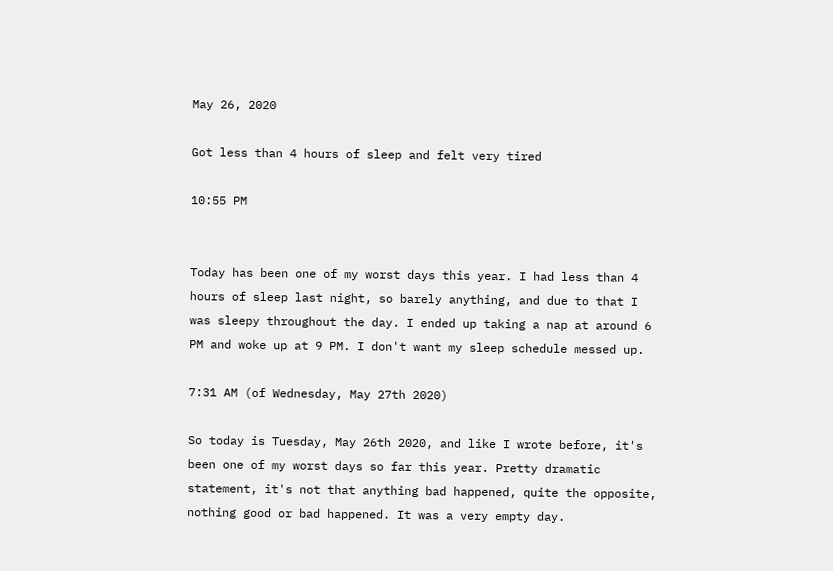May 26, 2020

Got less than 4 hours of sleep and felt very tired

10:55 PM


Today has been one of my worst days this year. I had less than 4 hours of sleep last night, so barely anything, and due to that I was sleepy throughout the day. I ended up taking a nap at around 6 PM and woke up at 9 PM. I don't want my sleep schedule messed up.

7:31 AM (of Wednesday, May 27th 2020)

So today is Tuesday, May 26th 2020, and like I wrote before, it's been one of my worst days so far this year. Pretty dramatic statement, it's not that anything bad happened, quite the opposite, nothing good or bad happened. It was a very empty day.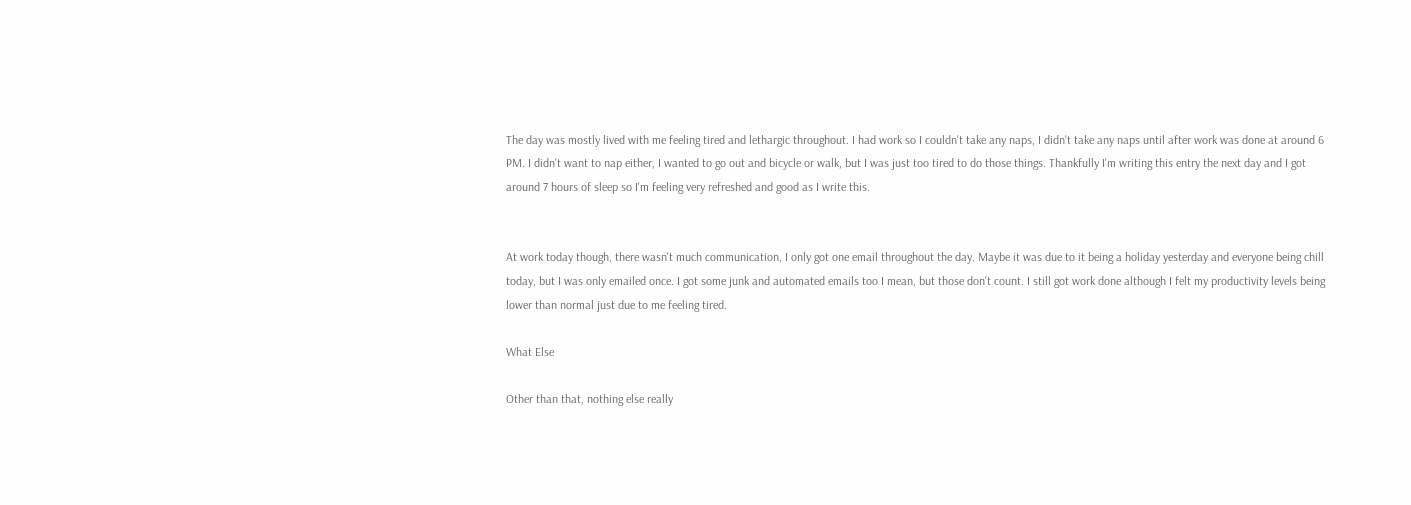The day was mostly lived with me feeling tired and lethargic throughout. I had work so I couldn't take any naps, I didn't take any naps until after work was done at around 6 PM. I didn't want to nap either, I wanted to go out and bicycle or walk, but I was just too tired to do those things. Thankfully I'm writing this entry the next day and I got around 7 hours of sleep so I'm feeling very refreshed and good as I write this.


At work today though, there wasn't much communication, I only got one email throughout the day. Maybe it was due to it being a holiday yesterday and everyone being chill today, but I was only emailed once. I got some junk and automated emails too I mean, but those don't count. I still got work done although I felt my productivity levels being lower than normal just due to me feeling tired.

What Else

Other than that, nothing else really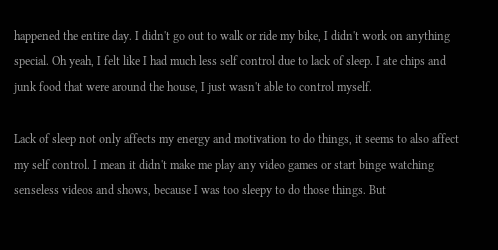happened the entire day. I didn't go out to walk or ride my bike, I didn't work on anything special. Oh yeah, I felt like I had much less self control due to lack of sleep. I ate chips and junk food that were around the house, I just wasn't able to control myself.

Lack of sleep not only affects my energy and motivation to do things, it seems to also affect my self control. I mean it didn't make me play any video games or start binge watching senseless videos and shows, because I was too sleepy to do those things. But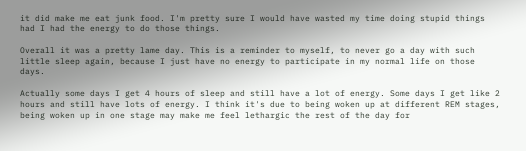it did make me eat junk food. I'm pretty sure I would have wasted my time doing stupid things had I had the energy to do those things.

Overall it was a pretty lame day. This is a reminder to myself, to never go a day with such little sleep again, because I just have no energy to participate in my normal life on those days.

Actually some days I get 4 hours of sleep and still have a lot of energy. Some days I get like 2 hours and still have lots of energy. I think it's due to being woken up at different REM stages, being woken up in one stage may make me feel lethargic the rest of the day for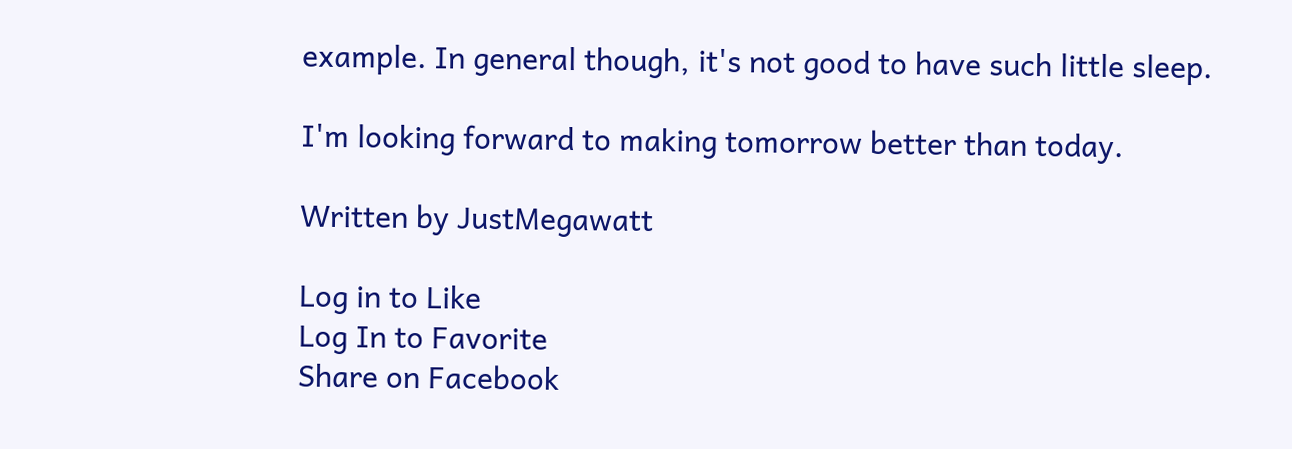example. In general though, it's not good to have such little sleep.

I'm looking forward to making tomorrow better than today.

Written by JustMegawatt

Log in to Like
Log In to Favorite
Share on Facebook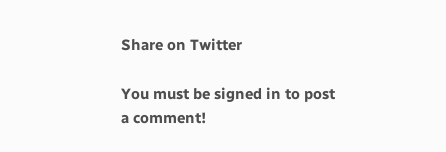Share on Twitter

You must be signed in to post a comment!